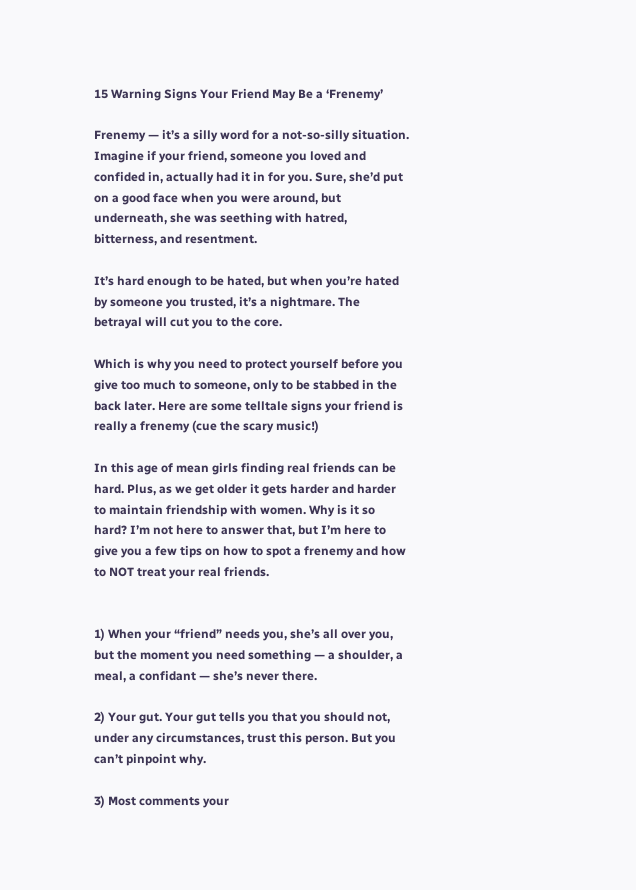15 Warning Signs Your Friend May Be a ‘Frenemy’

Frenemy — it’s a silly word for a not-so-silly situation. Imagine if your friend, someone you loved and confided in, actually had it in for you. Sure, she’d put on a good face when you were around, but underneath, she was seething with hatred, bitterness, and resentment.

It’s hard enough to be hated, but when you’re hated by someone you trusted, it’s a nightmare. The betrayal will cut you to the core.

Which is why you need to protect yourself before you give too much to someone, only to be stabbed in the back later. Here are some telltale signs your friend is really a frenemy (cue the scary music!)

In this age of mean girls finding real friends can be hard. Plus, as we get older it gets harder and harder to maintain friendship with women. Why is it so hard? I’m not here to answer that, but I’m here to give you a few tips on how to spot a frenemy and how to NOT treat your real friends.


1) When your “friend” needs you, she’s all over you, but the moment you need something — a shoulder, a meal, a confidant — she’s never there.

2) Your gut. Your gut tells you that you should not, under any circumstances, trust this person. But you can’t pinpoint why.

3) Most comments your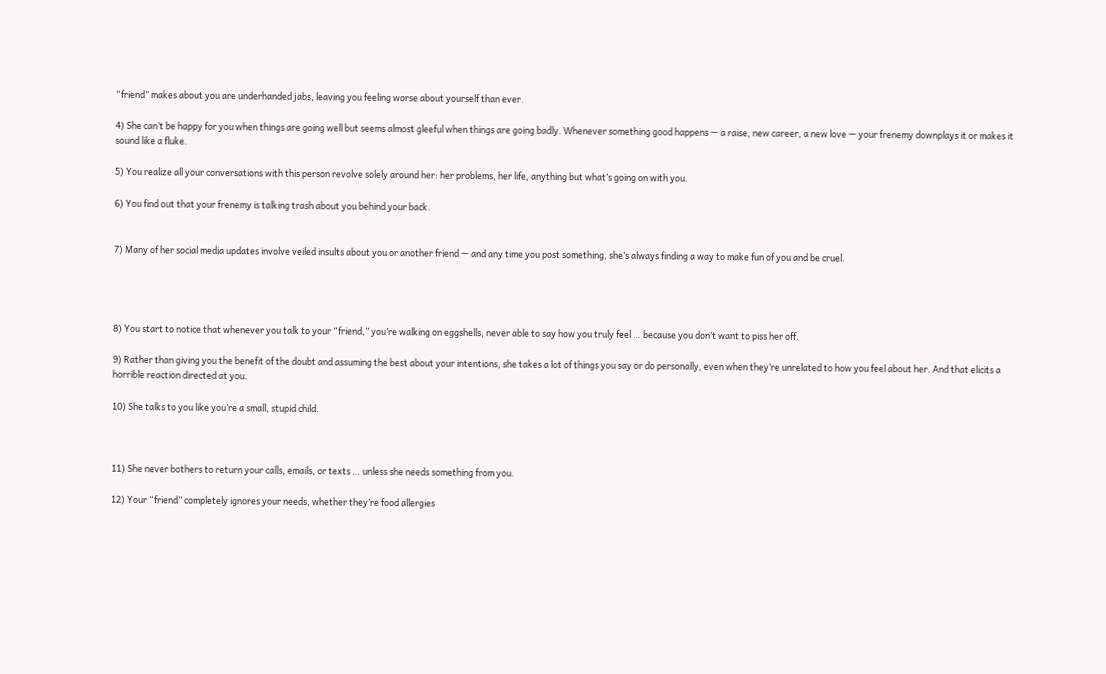“friend” makes about you are underhanded jabs, leaving you feeling worse about yourself than ever.

4) She can’t be happy for you when things are going well but seems almost gleeful when things are going badly. Whenever something good happens — a raise, new career, a new love — your frenemy downplays it or makes it sound like a fluke.

5) You realize all your conversations with this person revolve solely around her: her problems, her life, anything but what’s going on with you.

6) You find out that your frenemy is talking trash about you behind your back.


7) Many of her social media updates involve veiled insults about you or another friend — and any time you post something, she’s always finding a way to make fun of you and be cruel.




8) You start to notice that whenever you talk to your “friend,” you’re walking on eggshells, never able to say how you truly feel … because you don’t want to piss her off.

9) Rather than giving you the benefit of the doubt and assuming the best about your intentions, she takes a lot of things you say or do personally, even when they’re unrelated to how you feel about her. And that elicits a horrible reaction directed at you.

10) She talks to you like you’re a small, stupid child.



11) She never bothers to return your calls, emails, or texts … unless she needs something from you.

12) Your “friend” completely ignores your needs, whether they’re food allergies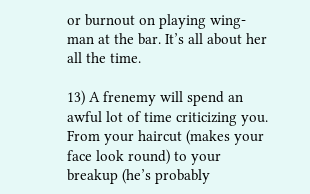or burnout on playing wing-man at the bar. It’s all about her all the time.

13) A frenemy will spend an awful lot of time criticizing you. From your haircut (makes your face look round) to your breakup (he’s probably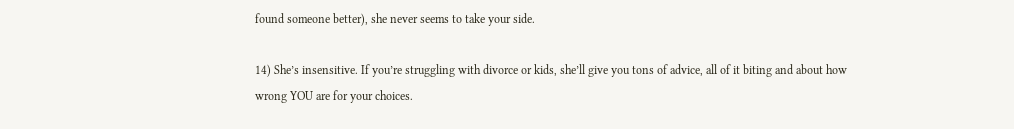found someone better), she never seems to take your side.

14) She’s insensitive. If you’re struggling with divorce or kids, she’ll give you tons of advice, all of it biting and about how wrong YOU are for your choices.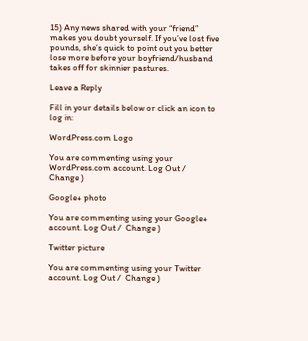15) Any news shared with your “friend” makes you doubt yourself. If you’ve lost five pounds, she’s quick to point out you better lose more before your boyfriend/husband takes off for skinnier pastures.

Leave a Reply

Fill in your details below or click an icon to log in:

WordPress.com Logo

You are commenting using your WordPress.com account. Log Out /  Change )

Google+ photo

You are commenting using your Google+ account. Log Out /  Change )

Twitter picture

You are commenting using your Twitter account. Log Out /  Change )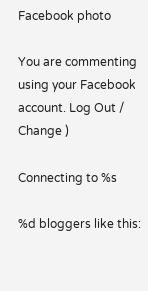Facebook photo

You are commenting using your Facebook account. Log Out /  Change )

Connecting to %s

%d bloggers like this: